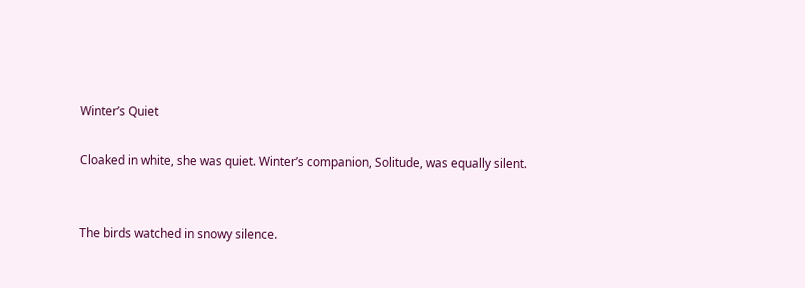Winter’s Quiet

Cloaked in white, she was quiet. Winter’s companion, Solitude, was equally silent.


The birds watched in snowy silence.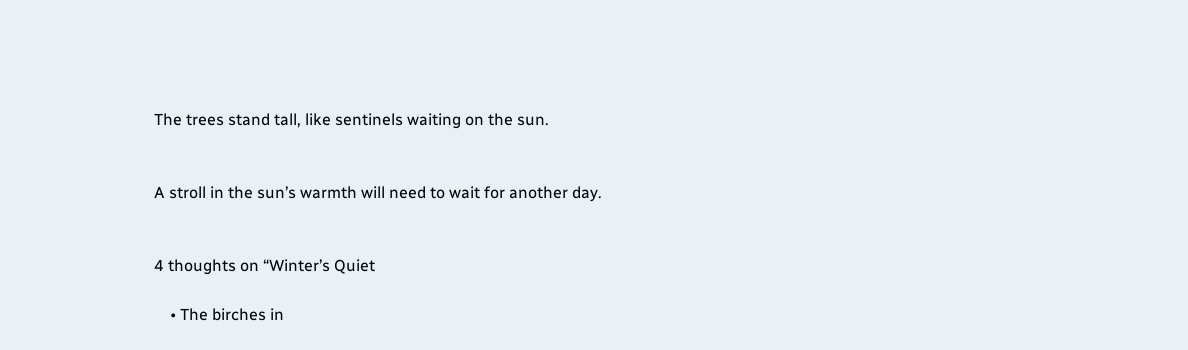The trees stand tall, like sentinels waiting on the sun.


A stroll in the sun’s warmth will need to wait for another day.


4 thoughts on “Winter’s Quiet

    • The birches in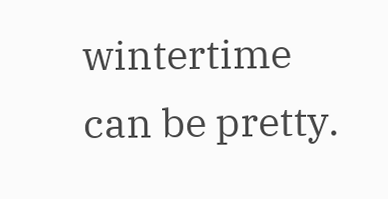wintertime can be pretty.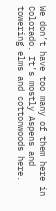We don’t have too many of them here in Colorado. It’s mostly Aspens and towering elms and cottonwoods here.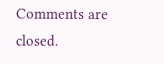Comments are closed.